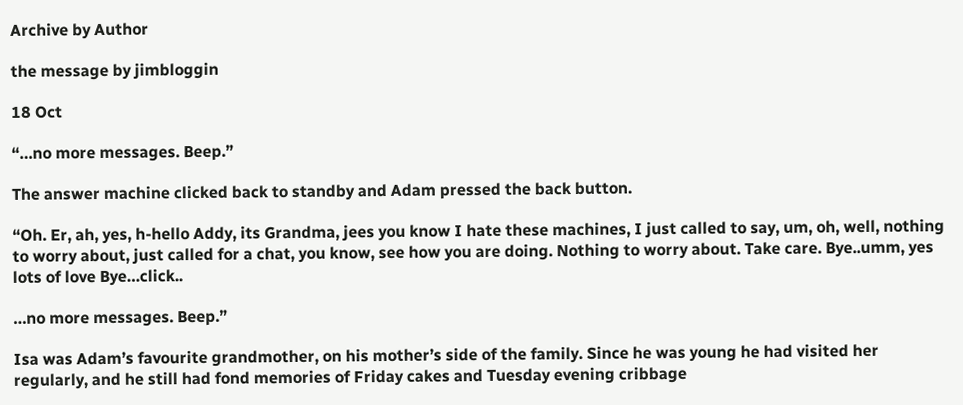Archive by Author

the message by jimbloggin

18 Oct

“…no more messages. Beep.”

The answer machine clicked back to standby and Adam pressed the back button.

“Oh. Er, ah, yes, h-hello Addy, its Grandma, jees you know I hate these machines, I just called to say, um, oh, well, nothing to worry about, just called for a chat, you know, see how you are doing. Nothing to worry about. Take care. Bye..umm, yes lots of love Bye…click..

…no more messages. Beep.”

Isa was Adam’s favourite grandmother, on his mother’s side of the family. Since he was young he had visited her regularly, and he still had fond memories of Friday cakes and Tuesday evening cribbage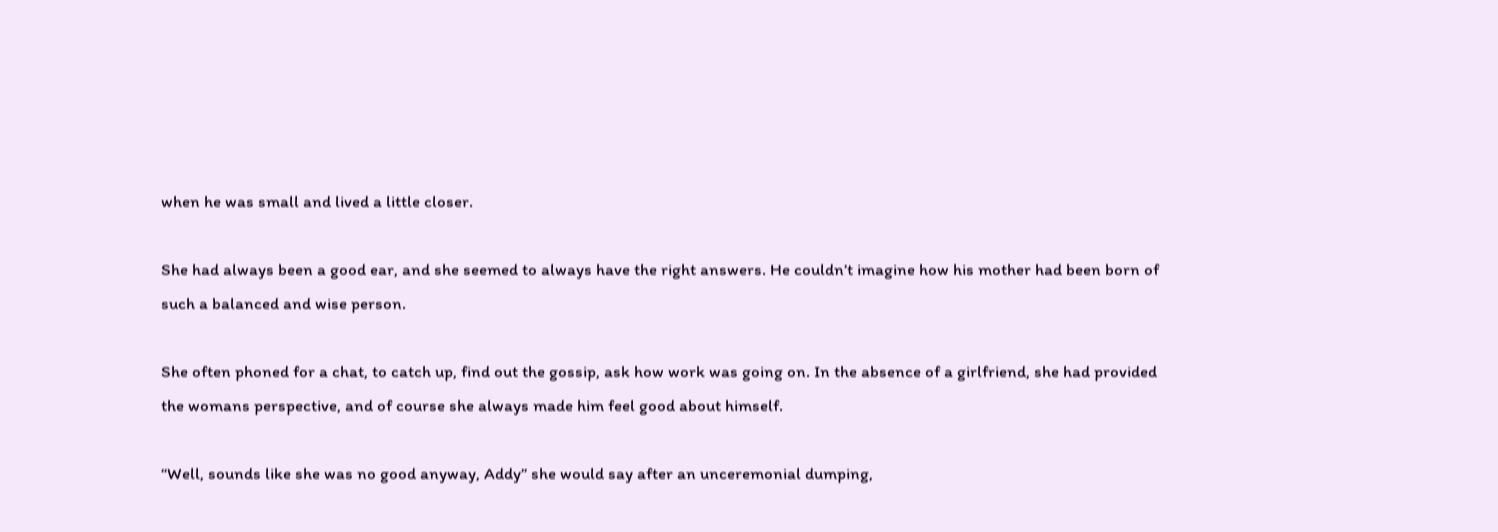when he was small and lived a little closer.

She had always been a good ear, and she seemed to always have the right answers. He couldn’t imagine how his mother had been born of such a balanced and wise person.

She often phoned for a chat, to catch up, find out the gossip, ask how work was going on. In the absence of a girlfriend, she had provided the womans perspective, and of course she always made him feel good about himself.

“Well, sounds like she was no good anyway, Addy” she would say after an unceremonial dumping,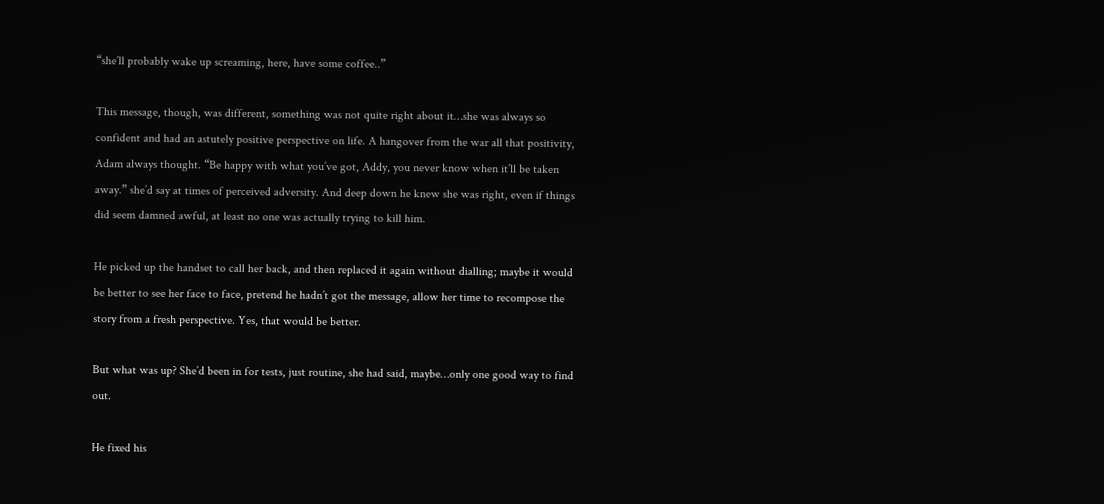“she’ll probably wake up screaming, here, have some coffee..”

This message, though, was different, something was not quite right about it…she was always so confident and had an astutely positive perspective on life. A hangover from the war all that positivity, Adam always thought. “Be happy with what you’ve got, Addy, you never know when it’ll be taken away.” she’d say at times of perceived adversity. And deep down he knew she was right, even if things did seem damned awful, at least no one was actually trying to kill him.

He picked up the handset to call her back, and then replaced it again without dialling; maybe it would be better to see her face to face, pretend he hadn’t got the message, allow her time to recompose the story from a fresh perspective. Yes, that would be better.

But what was up? She’d been in for tests, just routine, she had said, maybe…only one good way to find out.

He fixed his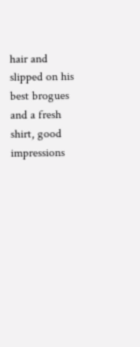hair and slipped on his best brogues and a fresh shirt, good impressions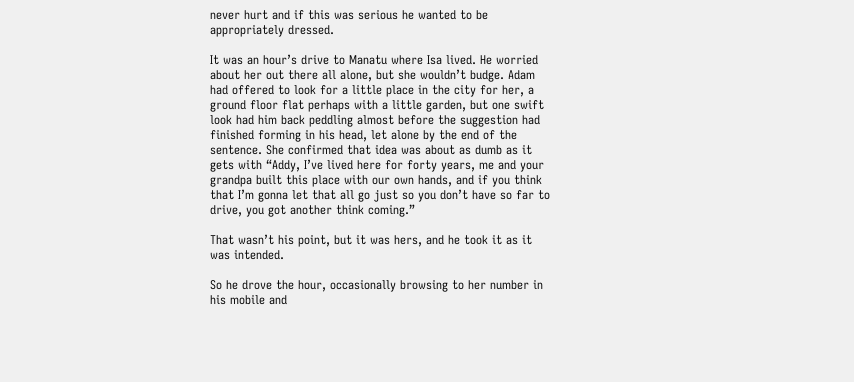never hurt and if this was serious he wanted to be appropriately dressed.

It was an hour’s drive to Manatu where Isa lived. He worried about her out there all alone, but she wouldn’t budge. Adam had offered to look for a little place in the city for her, a ground floor flat perhaps with a little garden, but one swift look had him back peddling almost before the suggestion had finished forming in his head, let alone by the end of the sentence. She confirmed that idea was about as dumb as it gets with “Addy, I’ve lived here for forty years, me and your grandpa built this place with our own hands, and if you think that I’m gonna let that all go just so you don’t have so far to drive, you got another think coming.”

That wasn’t his point, but it was hers, and he took it as it was intended.

So he drove the hour, occasionally browsing to her number in his mobile and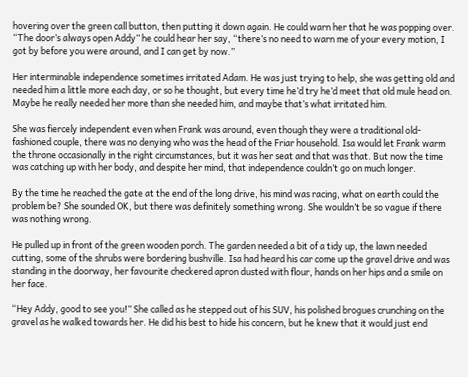hovering over the green call button, then putting it down again. He could warn her that he was popping over. “The door’s always open Addy” he could hear her say, “there’s no need to warn me of your every motion, I got by before you were around, and I can get by now.”

Her interminable independence sometimes irritated Adam. He was just trying to help, she was getting old and needed him a little more each day, or so he thought, but every time he’d try he’d meet that old mule head on. Maybe he really needed her more than she needed him, and maybe that’s what irritated him.

She was fiercely independent even when Frank was around, even though they were a traditional old-fashioned couple, there was no denying who was the head of the Friar household. Isa would let Frank warm the throne occasionally in the right circumstances, but it was her seat and that was that. But now the time was catching up with her body, and despite her mind, that independence couldn’t go on much longer.

By the time he reached the gate at the end of the long drive, his mind was racing, what on earth could the problem be? She sounded OK, but there was definitely something wrong. She wouldn’t be so vague if there was nothing wrong.

He pulled up in front of the green wooden porch. The garden needed a bit of a tidy up, the lawn needed cutting, some of the shrubs were bordering bushville. Isa had heard his car come up the gravel drive and was standing in the doorway, her favourite checkered apron dusted with flour, hands on her hips and a smile on her face.

“Hey Addy, good to see you!” She called as he stepped out of his SUV, his polished brogues crunching on the gravel as he walked towards her. He did his best to hide his concern, but he knew that it would just end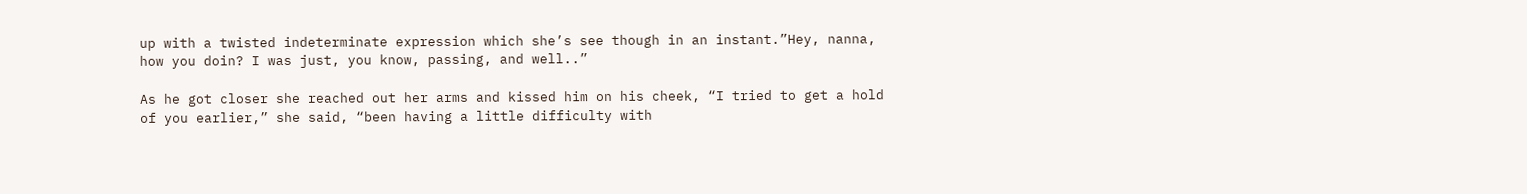up with a twisted indeterminate expression which she’s see though in an instant.”Hey, nanna, how you doin? I was just, you know, passing, and well..”

As he got closer she reached out her arms and kissed him on his cheek, “I tried to get a hold of you earlier,” she said, “been having a little difficulty with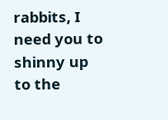rabbits, I need you to shinny up to the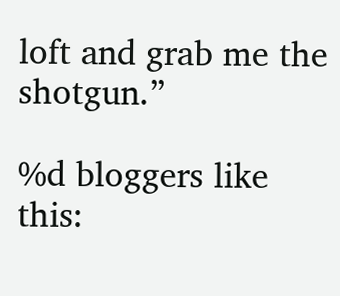loft and grab me the shotgun.”

%d bloggers like this: